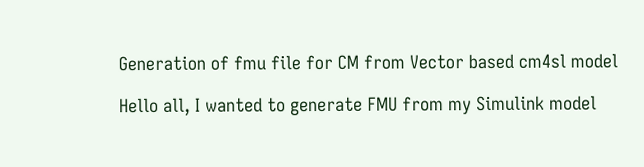Generation of fmu file for CM from Vector based cm4sl model

Hello all, I wanted to generate FMU from my Simulink model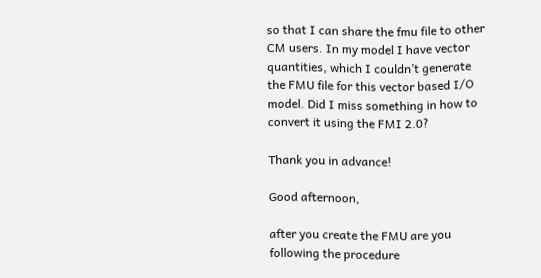so that I can share the fmu file to other CM users. In my model I have vector quantities, which I couldn’t generate the FMU file for this vector based I/O model. Did I miss something in how to convert it using the FMI 2.0?

Thank you in advance!

Good afternoon,

after you create the FMU are you following the procedure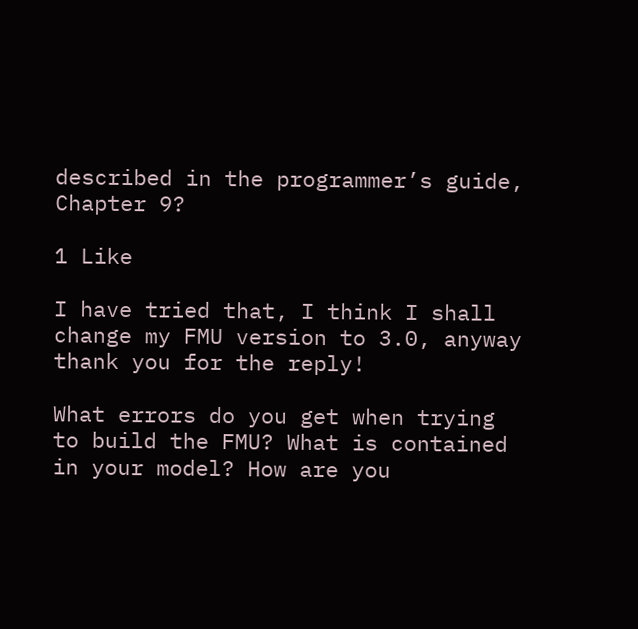described in the programmer’s guide, Chapter 9?

1 Like

I have tried that, I think I shall change my FMU version to 3.0, anyway thank you for the reply!

What errors do you get when trying to build the FMU? What is contained in your model? How are you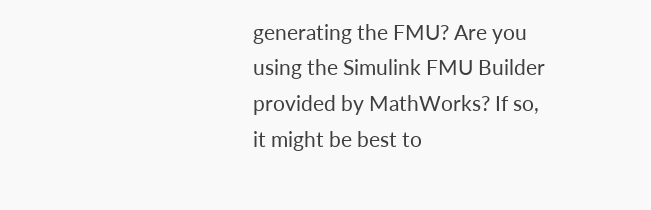generating the FMU? Are you using the Simulink FMU Builder provided by MathWorks? If so, it might be best to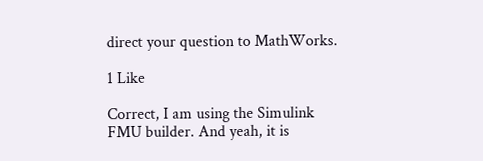direct your question to MathWorks.

1 Like

Correct, I am using the Simulink FMU builder. And yeah, it is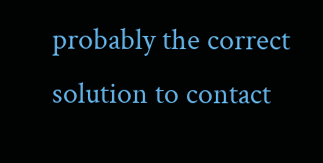probably the correct solution to contact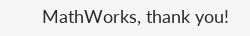MathWorks, thank you!